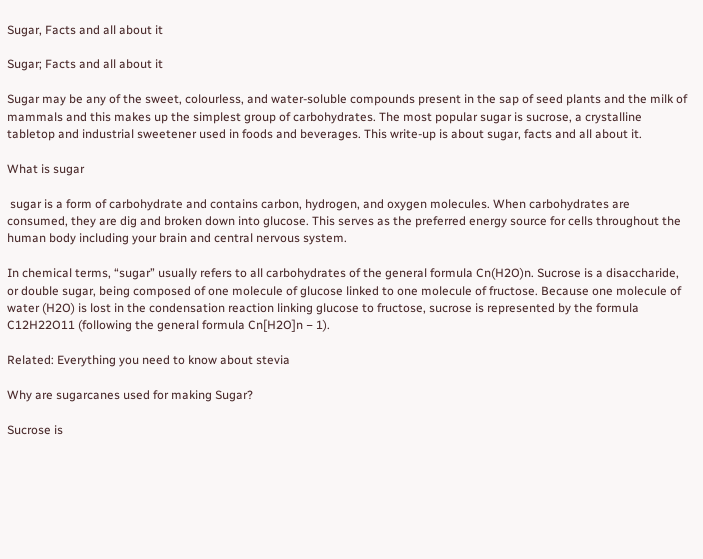Sugar, Facts and all about it

Sugar; Facts and all about it

Sugar may be any of the sweet, colourless, and water-soluble compounds present in the sap of seed plants and the milk of mammals and this makes up the simplest group of carbohydrates. The most popular sugar is sucrose, a crystalline tabletop and industrial sweetener used in foods and beverages. This write-up is about sugar, facts and all about it.

What is sugar

 sugar is a form of carbohydrate and contains carbon, hydrogen, and oxygen molecules. When carbohydrates are consumed, they are dig and broken down into glucose. This serves as the preferred energy source for cells throughout the human body including your brain and central nervous system.

In chemical terms, “sugar” usually refers to all carbohydrates of the general formula Cn(H2O)n. Sucrose is a disaccharide, or double sugar, being composed of one molecule of glucose linked to one molecule of fructose. Because one molecule of water (H2O) is lost in the condensation reaction linking glucose to fructose, sucrose is represented by the formula C12H22O11 (following the general formula Cn[H2O]n − 1).

Related: Everything you need to know about stevia

Why are sugarcanes used for making Sugar?

Sucrose is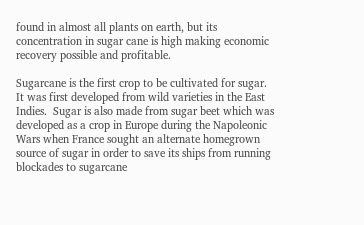found in almost all plants on earth, but its concentration in sugar cane is high making economic recovery possible and profitable.

Sugarcane is the first crop to be cultivated for sugar. It was first developed from wild varieties in the East Indies.  Sugar is also made from sugar beet which was developed as a crop in Europe during the Napoleonic Wars when France sought an alternate homegrown source of sugar in order to save its ships from running blockades to sugarcane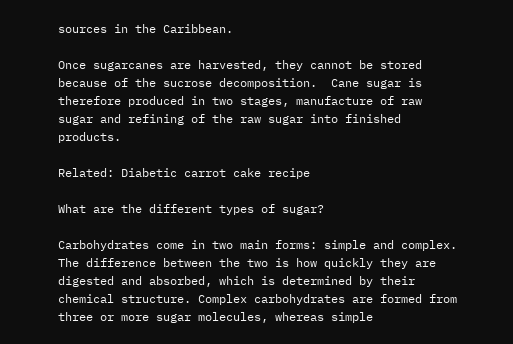sources in the Caribbean.

Once sugarcanes are harvested, they cannot be stored because of the sucrose decomposition.  Cane sugar is therefore produced in two stages, manufacture of raw sugar and refining of the raw sugar into finished products.

Related: Diabetic carrot cake recipe

What are the different types of sugar?

Carbohydrates come in two main forms: simple and complex. The difference between the two is how quickly they are digested and absorbed, which is determined by their chemical structure. Complex carbohydrates are formed from three or more sugar molecules, whereas simple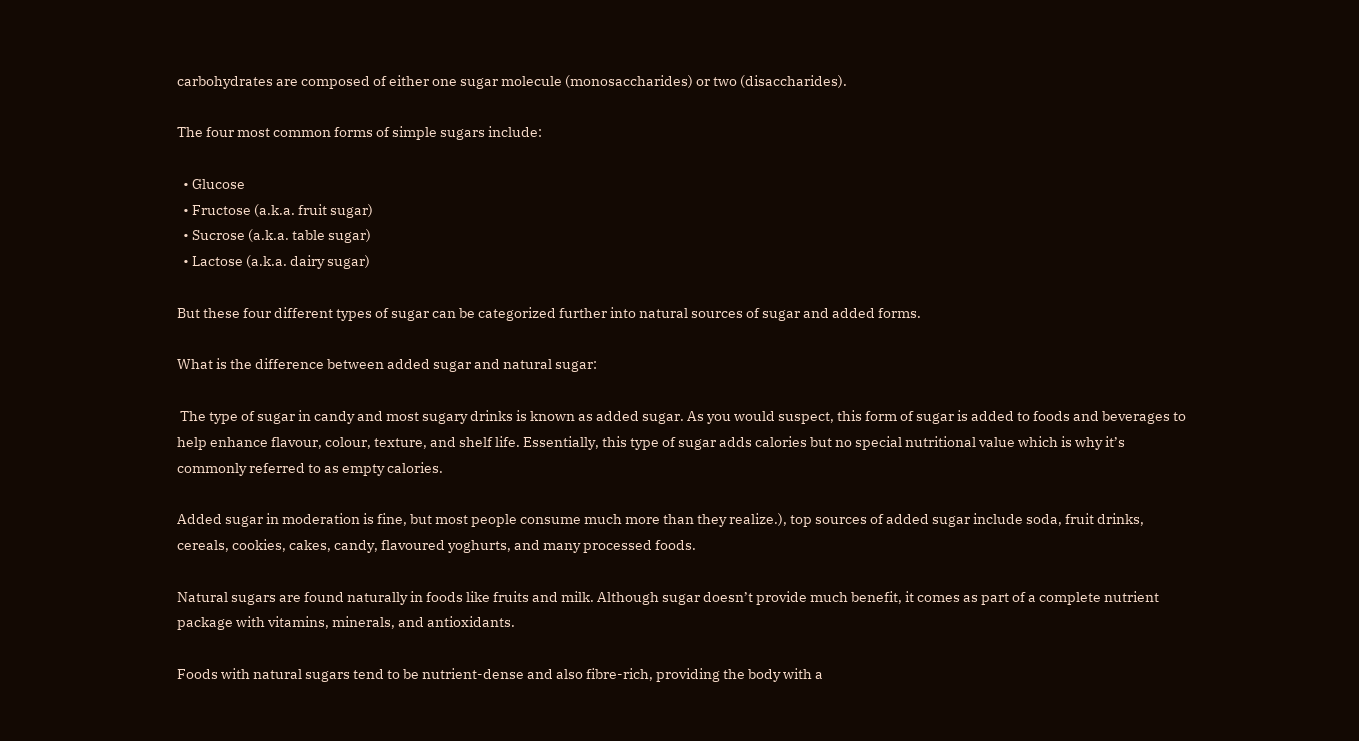carbohydrates are composed of either one sugar molecule (monosaccharides) or two (disaccharides).

The four most common forms of simple sugars include:

  • Glucose
  • Fructose (a.k.a. fruit sugar)
  • Sucrose (a.k.a. table sugar)
  • Lactose (a.k.a. dairy sugar)

But these four different types of sugar can be categorized further into natural sources of sugar and added forms.

What is the difference between added sugar and natural sugar:

 The type of sugar in candy and most sugary drinks is known as added sugar. As you would suspect, this form of sugar is added to foods and beverages to help enhance flavour, colour, texture, and shelf life. Essentially, this type of sugar adds calories but no special nutritional value which is why it’s commonly referred to as empty calories.

Added sugar in moderation is fine, but most people consume much more than they realize.), top sources of added sugar include soda, fruit drinks, cereals, cookies, cakes, candy, flavoured yoghurts, and many processed foods.

Natural sugars are found naturally in foods like fruits and milk. Although sugar doesn’t provide much benefit, it comes as part of a complete nutrient package with vitamins, minerals, and antioxidants.

Foods with natural sugars tend to be nutrient-dense and also fibre-rich, providing the body with a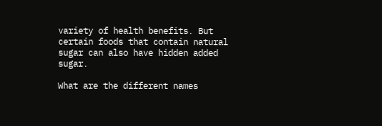variety of health benefits. But certain foods that contain natural sugar can also have hidden added sugar.

What are the different names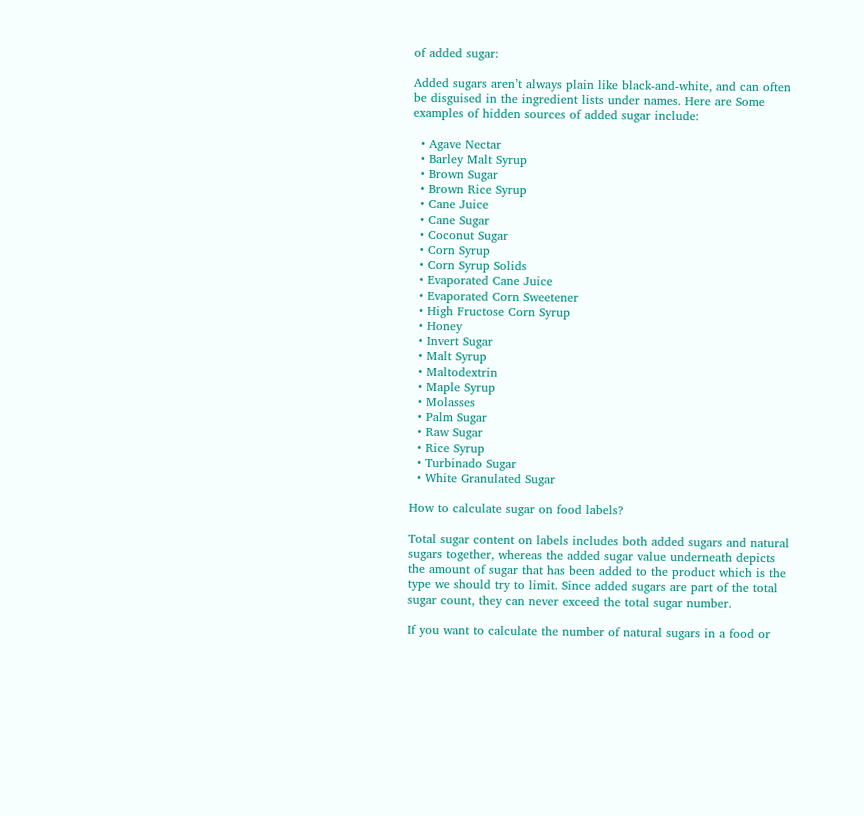of added sugar:

Added sugars aren’t always plain like black-and-white, and can often be disguised in the ingredient lists under names. Here are Some examples of hidden sources of added sugar include:

  • Agave Nectar
  • Barley Malt Syrup
  • Brown Sugar
  • Brown Rice Syrup
  • Cane Juice
  • Cane Sugar
  • Coconut Sugar
  • Corn Syrup
  • Corn Syrup Solids
  • Evaporated Cane Juice
  • Evaporated Corn Sweetener
  • High Fructose Corn Syrup
  • Honey
  • Invert Sugar
  • Malt Syrup
  • Maltodextrin
  • Maple Syrup
  • Molasses
  • Palm Sugar
  • Raw Sugar
  • Rice Syrup
  • Turbinado Sugar
  • White Granulated Sugar

How to calculate sugar on food labels?

Total sugar content on labels includes both added sugars and natural sugars together, whereas the added sugar value underneath depicts the amount of sugar that has been added to the product which is the type we should try to limit. Since added sugars are part of the total sugar count, they can never exceed the total sugar number.

If you want to calculate the number of natural sugars in a food or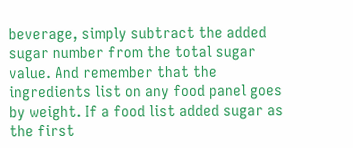beverage, simply subtract the added sugar number from the total sugar value. And remember that the ingredients list on any food panel goes by weight. If a food list added sugar as the first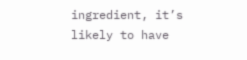ingredient, it’s likely to have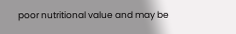poor nutritional value and may be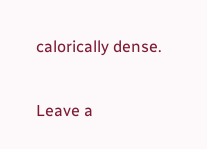calorically dense.

Leave a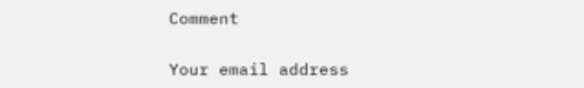Comment

Your email address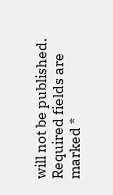will not be published. Required fields are marked *